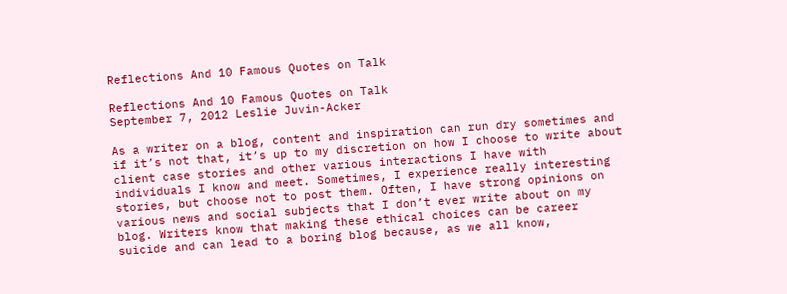Reflections And 10 Famous Quotes on Talk

Reflections And 10 Famous Quotes on Talk
September 7, 2012 Leslie Juvin-Acker

As a writer on a blog, content and inspiration can run dry sometimes and if it’s not that, it’s up to my discretion on how I choose to write about client case stories and other various interactions I have with individuals I know and meet. Sometimes, I experience really interesting stories, but choose not to post them. Often, I have strong opinions on various news and social subjects that I don’t ever write about on my blog. Writers know that making these ethical choices can be career suicide and can lead to a boring blog because, as we all know,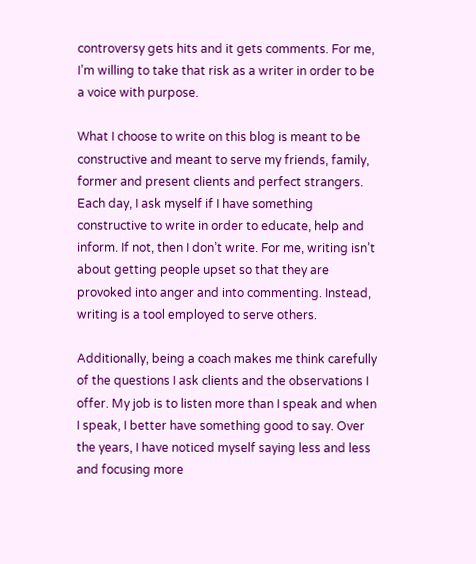controversy gets hits and it gets comments. For me, I’m willing to take that risk as a writer in order to be a voice with purpose.

What I choose to write on this blog is meant to be constructive and meant to serve my friends, family, former and present clients and perfect strangers. Each day, I ask myself if I have something constructive to write in order to educate, help and inform. If not, then I don’t write. For me, writing isn’t about getting people upset so that they are provoked into anger and into commenting. Instead, writing is a tool employed to serve others.

Additionally, being a coach makes me think carefully of the questions I ask clients and the observations I offer. My job is to listen more than I speak and when I speak, I better have something good to say. Over the years, I have noticed myself saying less and less and focusing more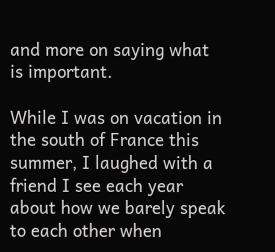and more on saying what is important.

While I was on vacation in the south of France this summer, I laughed with a friend I see each year about how we barely speak to each other when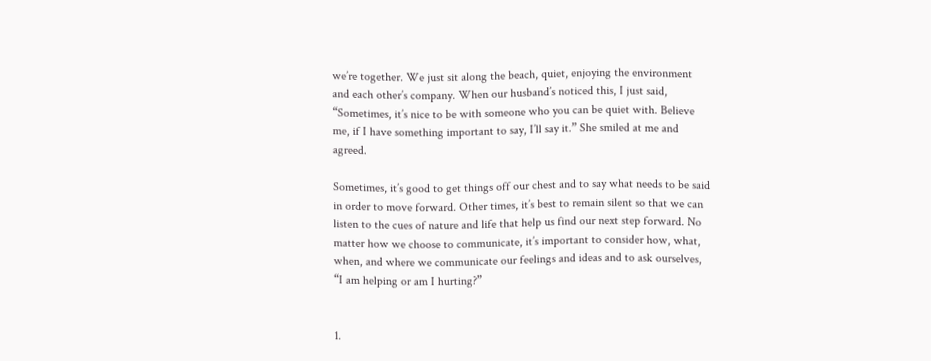we’re together. We just sit along the beach, quiet, enjoying the environment and each other’s company. When our husband’s noticed this, I just said, “Sometimes, it’s nice to be with someone who you can be quiet with. Believe me, if I have something important to say, I’ll say it.” She smiled at me and agreed.

Sometimes, it’s good to get things off our chest and to say what needs to be said in order to move forward. Other times, it’s best to remain silent so that we can listen to the cues of nature and life that help us find our next step forward. No matter how we choose to communicate, it’s important to consider how, what, when, and where we communicate our feelings and ideas and to ask ourselves, “I am helping or am I hurting?”


1.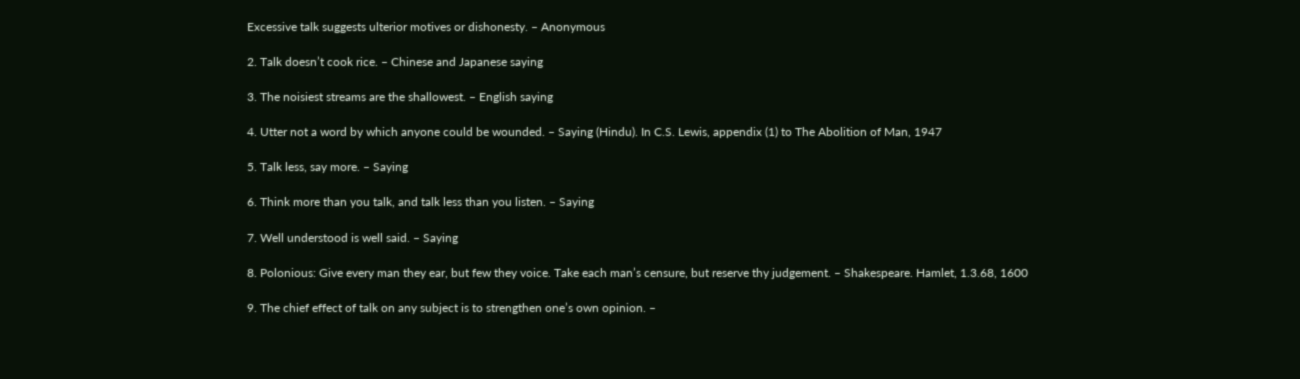Excessive talk suggests ulterior motives or dishonesty. – Anonymous

2. Talk doesn’t cook rice. – Chinese and Japanese saying

3. The noisiest streams are the shallowest. – English saying

4. Utter not a word by which anyone could be wounded. – Saying (Hindu). In C.S. Lewis, appendix (1) to The Abolition of Man, 1947

5. Talk less, say more. – Saying

6. Think more than you talk, and talk less than you listen. – Saying

7. Well understood is well said. – Saying

8. Polonious: Give every man they ear, but few they voice. Take each man’s censure, but reserve thy judgement. – Shakespeare. Hamlet, 1.3.68, 1600

9. The chief effect of talk on any subject is to strengthen one’s own opinion. –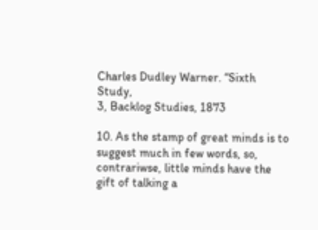Charles Dudley Warner. “Sixth Study,
3, Backlog Studies, 1873

10. As the stamp of great minds is to suggest much in few words, so, contrariwse, little minds have the gift of talking a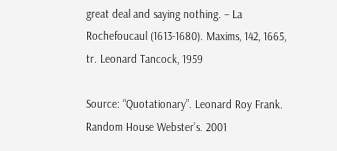great deal and saying nothing. – La Rochefoucaul (1613-1680). Maxims, 142, 1665, tr. Leonard Tancock, 1959

Source: “Quotationary”. Leonard Roy Frank. Random House Webster’s. 2001